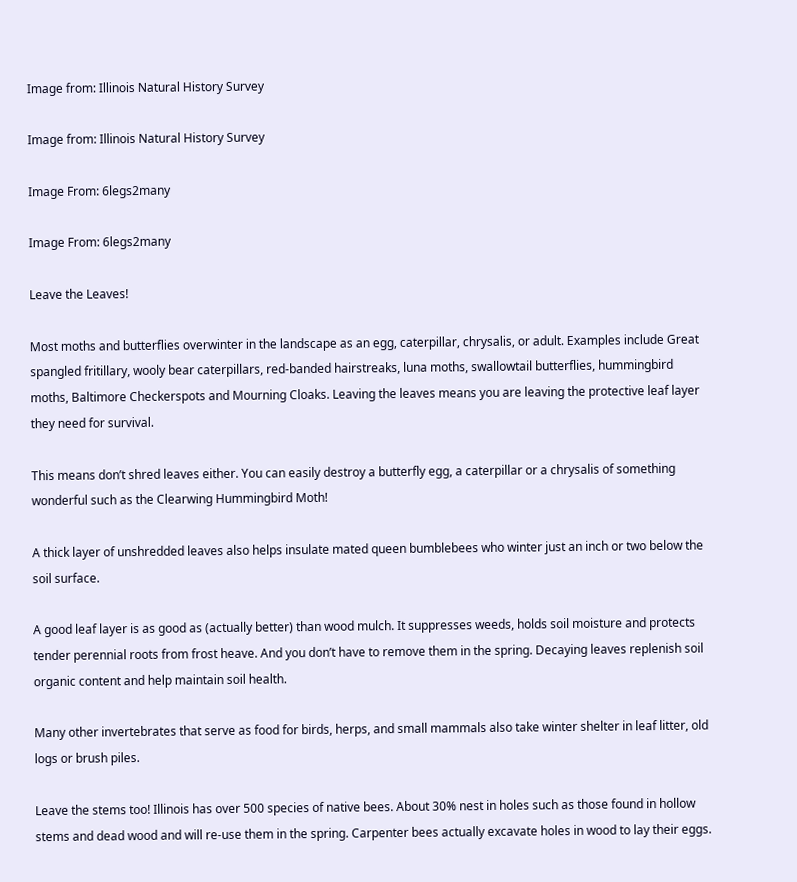Image from: Illinois Natural History Survey

Image from: Illinois Natural History Survey

Image From: 6legs2many

Image From: 6legs2many

Leave the Leaves!

Most moths and butterflies overwinter in the landscape as an egg, caterpillar, chrysalis, or adult. Examples include Great spangled fritillary, wooly bear caterpillars, red-banded hairstreaks, luna moths, swallowtail butterflies, hummingbird moths, Baltimore Checkerspots and Mourning Cloaks. Leaving the leaves means you are leaving the protective leaf layer they need for survival.

This means don’t shred leaves either. You can easily destroy a butterfly egg, a caterpillar or a chrysalis of something wonderful such as the Clearwing Hummingbird Moth!

A thick layer of unshredded leaves also helps insulate mated queen bumblebees who winter just an inch or two below the soil surface.

A good leaf layer is as good as (actually better) than wood mulch. It suppresses weeds, holds soil moisture and protects tender perennial roots from frost heave. And you don’t have to remove them in the spring. Decaying leaves replenish soil organic content and help maintain soil health.

Many other invertebrates that serve as food for birds, herps, and small mammals also take winter shelter in leaf litter, old logs or brush piles.

Leave the stems too! Illinois has over 500 species of native bees. About 30% nest in holes such as those found in hollow stems and dead wood and will re-use them in the spring. Carpenter bees actually excavate holes in wood to lay their eggs.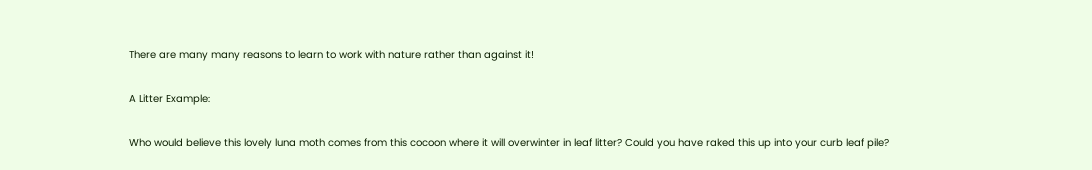There are many many reasons to learn to work with nature rather than against it!

A Litter Example:

Who would believe this lovely luna moth comes from this cocoon where it will overwinter in leaf litter? Could you have raked this up into your curb leaf pile?